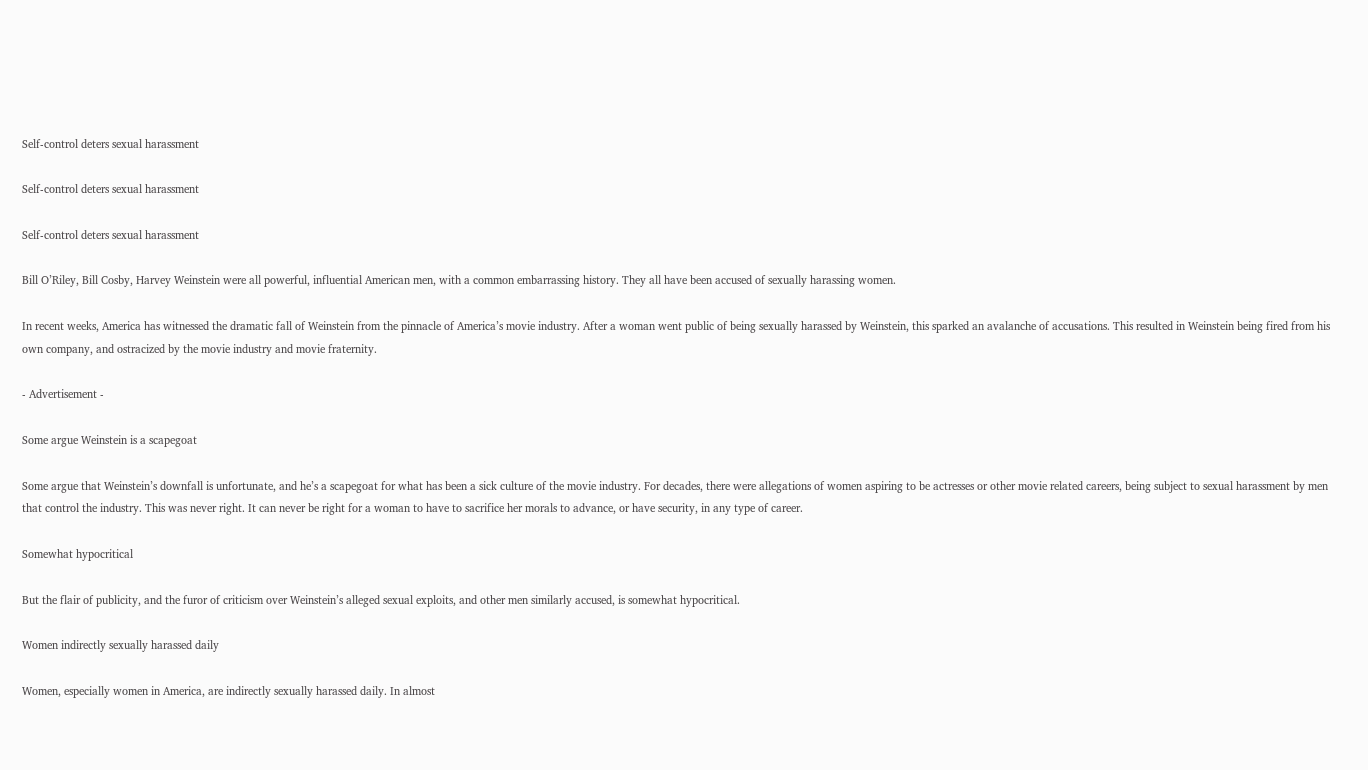Self-control deters sexual harassment

Self-control deters sexual harassment

Self-control deters sexual harassment

Bill O’Riley, Bill Cosby, Harvey Weinstein were all powerful, influential American men, with a common embarrassing history. They all have been accused of sexually harassing women.

In recent weeks, America has witnessed the dramatic fall of Weinstein from the pinnacle of America’s movie industry. After a woman went public of being sexually harassed by Weinstein, this sparked an avalanche of accusations. This resulted in Weinstein being fired from his own company, and ostracized by the movie industry and movie fraternity.

- Advertisement -

Some argue Weinstein is a scapegoat

Some argue that Weinstein’s downfall is unfortunate, and he’s a scapegoat for what has been a sick culture of the movie industry. For decades, there were allegations of women aspiring to be actresses or other movie related careers, being subject to sexual harassment by men that control the industry. This was never right. It can never be right for a woman to have to sacrifice her morals to advance, or have security, in any type of career.

Somewhat hypocritical

But the flair of publicity, and the furor of criticism over Weinstein’s alleged sexual exploits, and other men similarly accused, is somewhat hypocritical.

Women indirectly sexually harassed daily

Women, especially women in America, are indirectly sexually harassed daily. In almost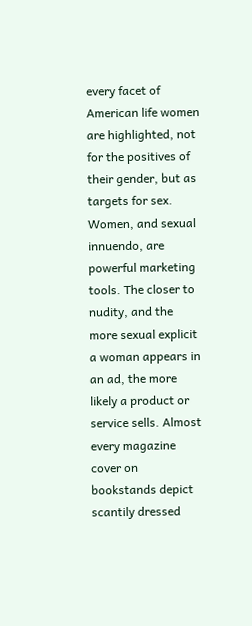every facet of American life women are highlighted, not for the positives of their gender, but as targets for sex. Women, and sexual innuendo, are powerful marketing tools. The closer to nudity, and the more sexual explicit a woman appears in an ad, the more likely a product or service sells. Almost every magazine cover on bookstands depict scantily dressed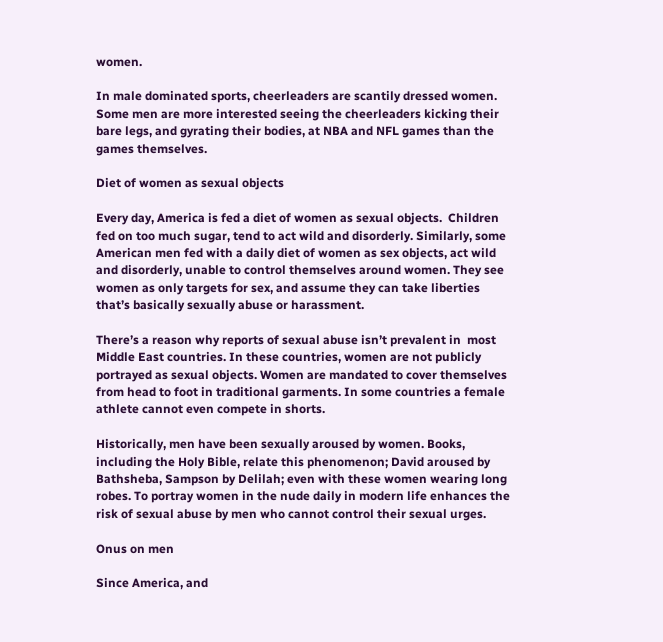women.

In male dominated sports, cheerleaders are scantily dressed women. Some men are more interested seeing the cheerleaders kicking their bare legs, and gyrating their bodies, at NBA and NFL games than the games themselves.

Diet of women as sexual objects

Every day, America is fed a diet of women as sexual objects.  Children fed on too much sugar, tend to act wild and disorderly. Similarly, some American men fed with a daily diet of women as sex objects, act wild and disorderly, unable to control themselves around women. They see women as only targets for sex, and assume they can take liberties that’s basically sexually abuse or harassment.

There’s a reason why reports of sexual abuse isn’t prevalent in  most Middle East countries. In these countries, women are not publicly portrayed as sexual objects. Women are mandated to cover themselves from head to foot in traditional garments. In some countries a female athlete cannot even compete in shorts.

Historically, men have been sexually aroused by women. Books, including the Holy Bible, relate this phenomenon; David aroused by Bathsheba, Sampson by Delilah; even with these women wearing long robes. To portray women in the nude daily in modern life enhances the risk of sexual abuse by men who cannot control their sexual urges.

Onus on men

Since America, and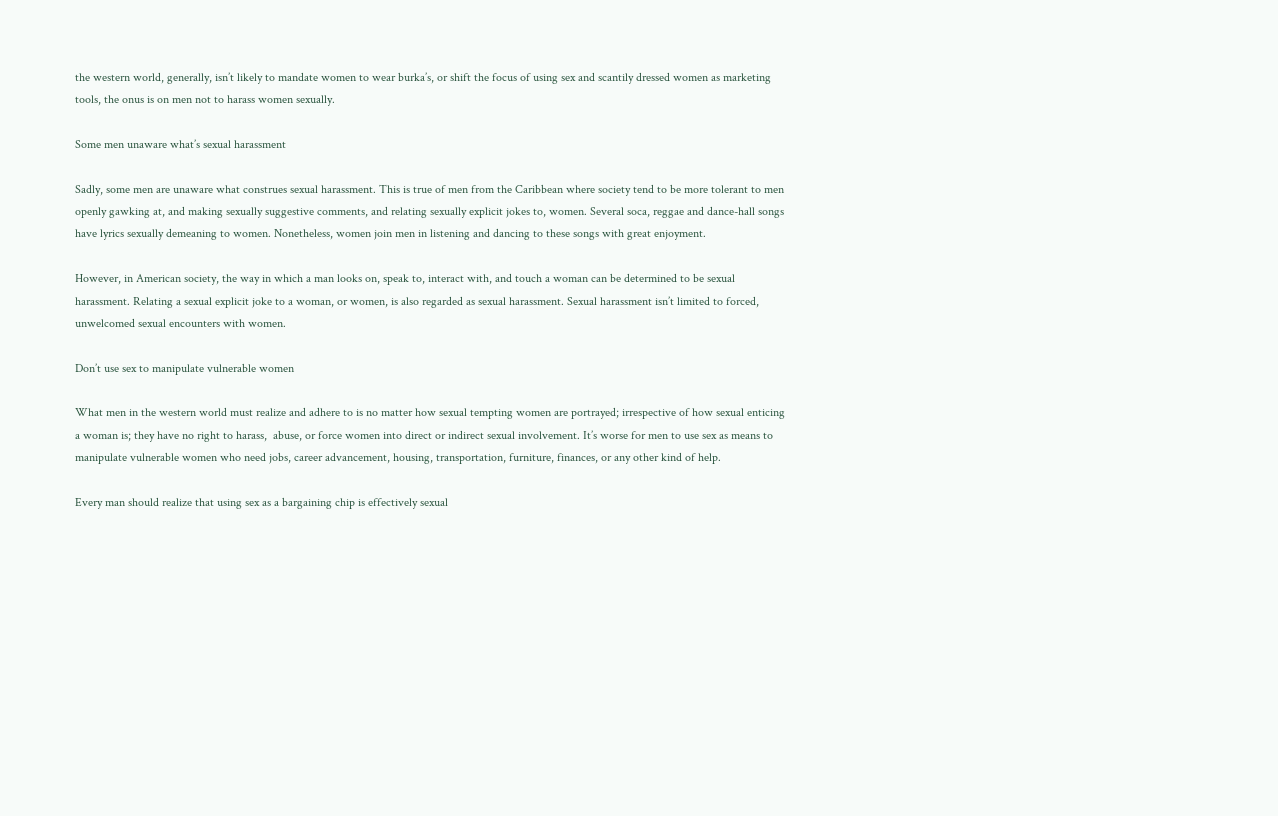the western world, generally, isn’t likely to mandate women to wear burka’s, or shift the focus of using sex and scantily dressed women as marketing tools, the onus is on men not to harass women sexually.

Some men unaware what’s sexual harassment

Sadly, some men are unaware what construes sexual harassment. This is true of men from the Caribbean where society tend to be more tolerant to men openly gawking at, and making sexually suggestive comments, and relating sexually explicit jokes to, women. Several soca, reggae and dance-hall songs have lyrics sexually demeaning to women. Nonetheless, women join men in listening and dancing to these songs with great enjoyment.

However, in American society, the way in which a man looks on, speak to, interact with, and touch a woman can be determined to be sexual harassment. Relating a sexual explicit joke to a woman, or women, is also regarded as sexual harassment. Sexual harassment isn’t limited to forced, unwelcomed sexual encounters with women.

Don’t use sex to manipulate vulnerable women

What men in the western world must realize and adhere to is no matter how sexual tempting women are portrayed; irrespective of how sexual enticing a woman is; they have no right to harass,  abuse, or force women into direct or indirect sexual involvement. It’s worse for men to use sex as means to manipulate vulnerable women who need jobs, career advancement, housing, transportation, furniture, finances, or any other kind of help.

Every man should realize that using sex as a bargaining chip is effectively sexual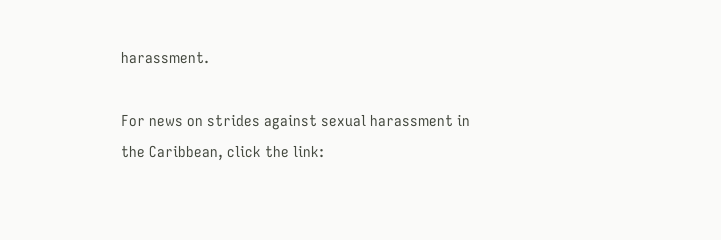harassment.

For news on strides against sexual harassment in the Caribbean, click the link: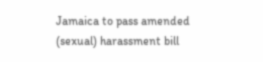Jamaica to pass amended (sexual) harassment bill